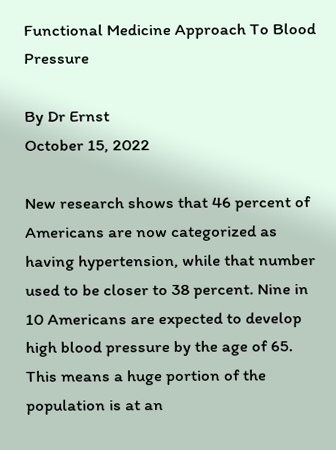Functional Medicine Approach To Blood Pressure

By Dr Ernst
October 15, 2022

New research shows that 46 percent of Americans are now categorized as having hypertension, while that number used to be closer to 38 percent. Nine in 10 Americans are expected to develop high blood pressure by the age of 65. This means a huge portion of the population is at an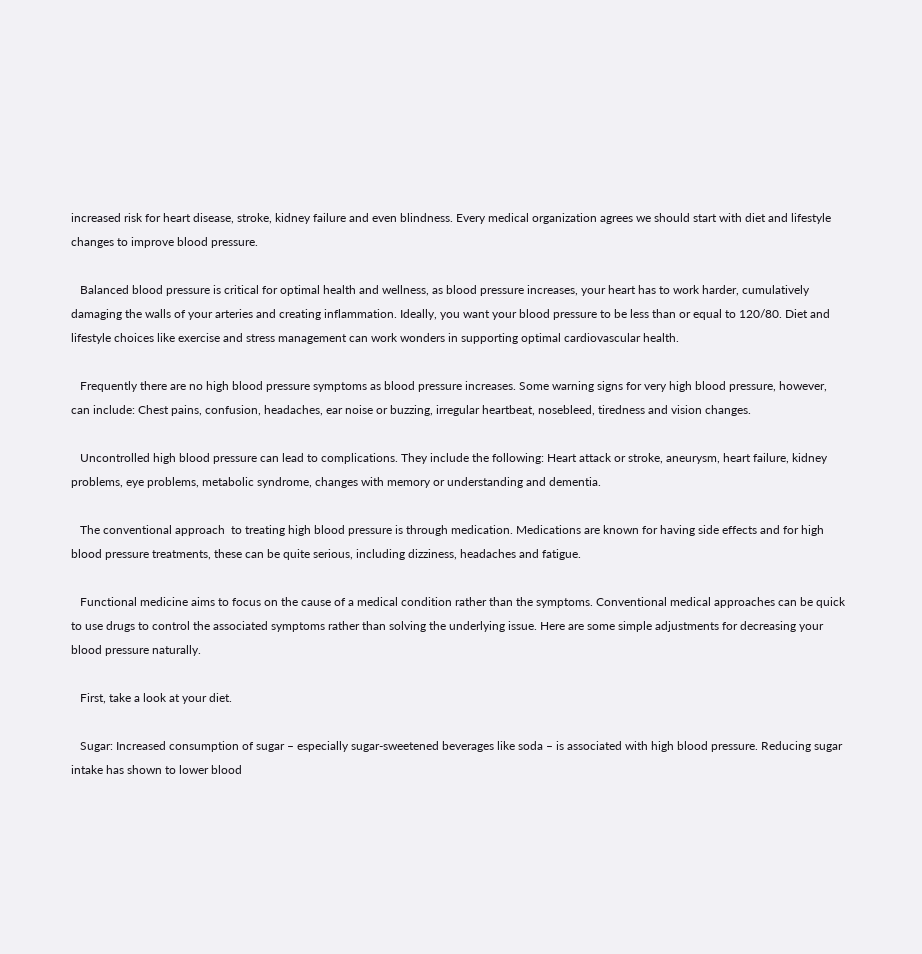increased risk for heart disease, stroke, kidney failure and even blindness. Every medical organization agrees we should start with diet and lifestyle changes to improve blood pressure.

   Balanced blood pressure is critical for optimal health and wellness, as blood pressure increases, your heart has to work harder, cumulatively damaging the walls of your arteries and creating inflammation. Ideally, you want your blood pressure to be less than or equal to 120/80. Diet and lifestyle choices like exercise and stress management can work wonders in supporting optimal cardiovascular health.

   Frequently there are no high blood pressure symptoms as blood pressure increases. Some warning signs for very high blood pressure, however, can include: Chest pains, confusion, headaches, ear noise or buzzing, irregular heartbeat, nosebleed, tiredness and vision changes.

   Uncontrolled high blood pressure can lead to complications. They include the following: Heart attack or stroke, aneurysm, heart failure, kidney problems, eye problems, metabolic syndrome, changes with memory or understanding and dementia.

   The conventional approach  to treating high blood pressure is through medication. Medications are known for having side effects and for high blood pressure treatments, these can be quite serious, including dizziness, headaches and fatigue.

   Functional medicine aims to focus on the cause of a medical condition rather than the symptoms. Conventional medical approaches can be quick to use drugs to control the associated symptoms rather than solving the underlying issue. Here are some simple adjustments for decreasing your blood pressure naturally.

   First, take a look at your diet.

   Sugar: Increased consumption of sugar – especially sugar-sweetened beverages like soda – is associated with high blood pressure. Reducing sugar intake has shown to lower blood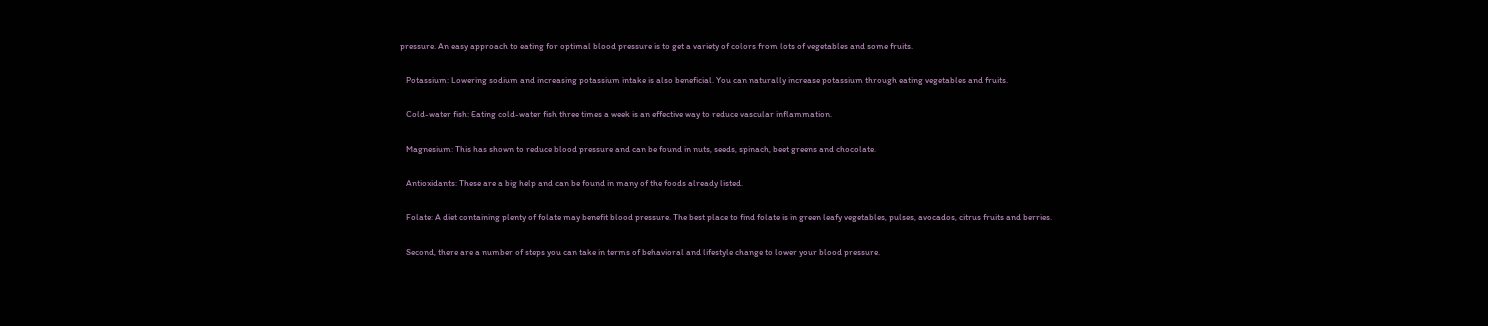pressure. An easy approach to eating for optimal blood pressure is to get a variety of colors from lots of vegetables and some fruits.

   Potassium: Lowering sodium and increasing potassium intake is also beneficial. You can naturally increase potassium through eating vegetables and fruits.

   Cold-water fish: Eating cold-water fish three times a week is an effective way to reduce vascular inflammation.

   Magnesium: This has shown to reduce blood pressure and can be found in nuts, seeds, spinach, beet greens and chocolate.

   Antioxidants: These are a big help and can be found in many of the foods already listed.

   Folate: A diet containing plenty of folate may benefit blood pressure. The best place to find folate is in green leafy vegetables, pulses, avocados, citrus fruits and berries.

   Second, there are a number of steps you can take in terms of behavioral and lifestyle change to lower your blood pressure.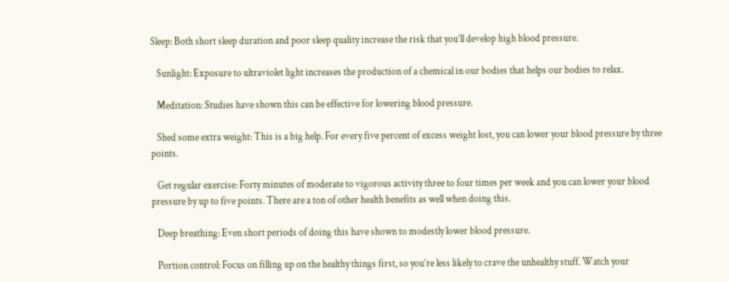Sleep: Both short sleep duration and poor sleep quality increase the risk that you’ll develop high blood pressure.

   Sunlight: Exposure to ultraviolet light increases the production of a chemical in our bodies that helps our bodies to relax.

   Meditation: Studies have shown this can be effective for lowering blood pressure.

   Shed some extra weight: This is a big help. For every five percent of excess weight lost, you can lower your blood pressure by three points.

   Get regular exercise: Forty minutes of moderate to vigorous activity three to four times per week and you can lower your blood pressure by up to five points. There are a ton of other health benefits as well when doing this.

   Deep breathing: Even short periods of doing this have shown to modestly lower blood pressure.

   Portion control: Focus on filling up on the healthy things first, so you’re less likely to crave the unhealthy stuff. Watch your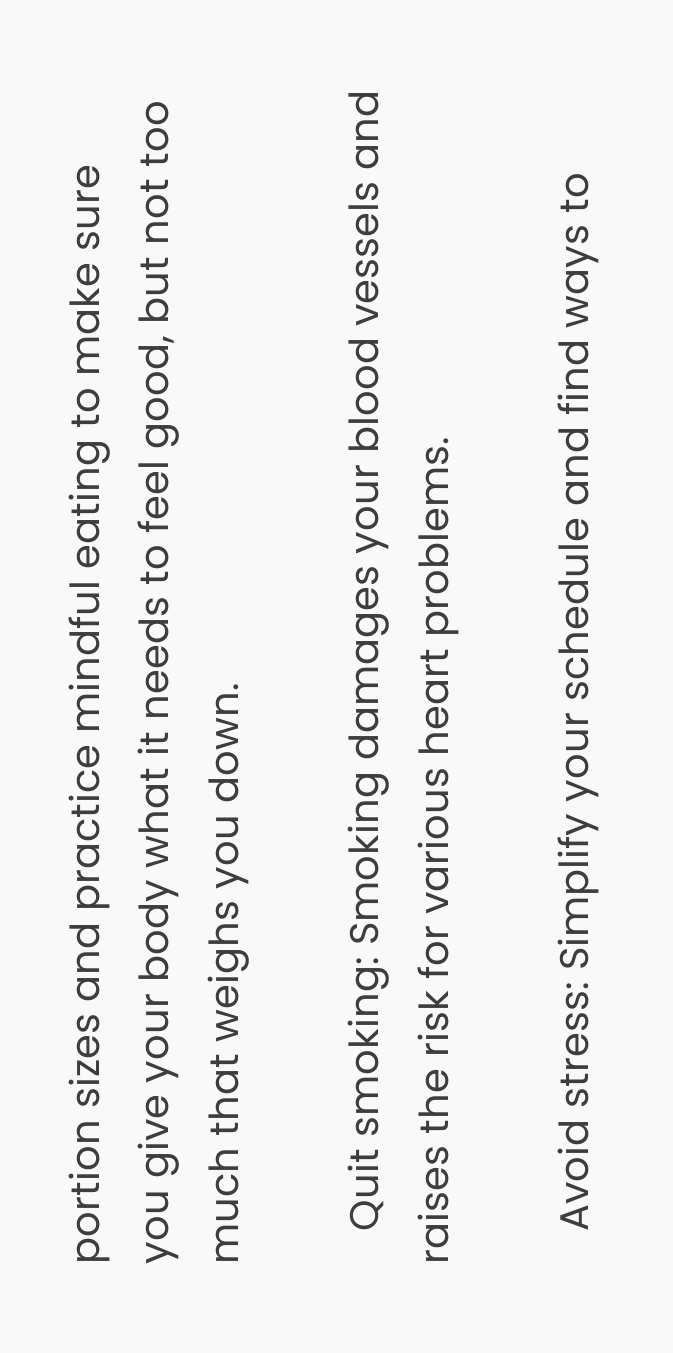portion sizes and practice mindful eating to make sure you give your body what it needs to feel good, but not too much that weighs you down.

   Quit smoking: Smoking damages your blood vessels and raises the risk for various heart problems.

   Avoid stress: Simplify your schedule and find ways to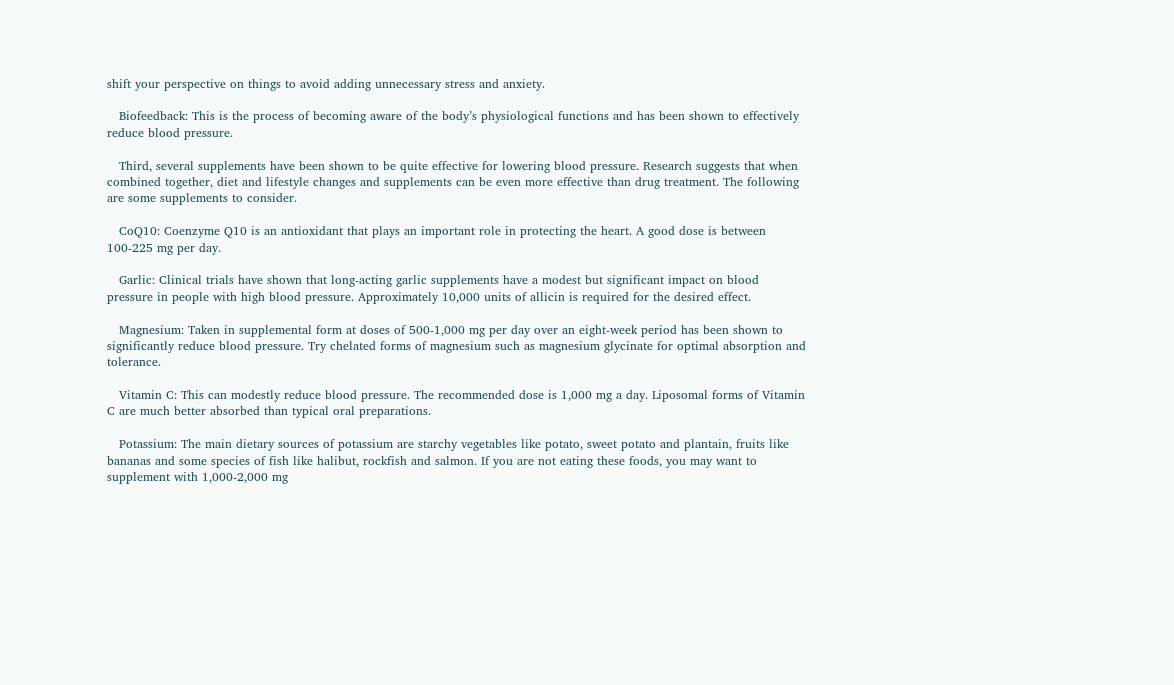shift your perspective on things to avoid adding unnecessary stress and anxiety.

   Biofeedback: This is the process of becoming aware of the body’s physiological functions and has been shown to effectively reduce blood pressure.

   Third, several supplements have been shown to be quite effective for lowering blood pressure. Research suggests that when combined together, diet and lifestyle changes and supplements can be even more effective than drug treatment. The following are some supplements to consider.

   CoQ10: Coenzyme Q10 is an antioxidant that plays an important role in protecting the heart. A good dose is between 100-225 mg per day.

   Garlic: Clinical trials have shown that long-acting garlic supplements have a modest but significant impact on blood pressure in people with high blood pressure. Approximately 10,000 units of allicin is required for the desired effect.

   Magnesium: Taken in supplemental form at doses of 500-1,000 mg per day over an eight-week period has been shown to significantly reduce blood pressure. Try chelated forms of magnesium such as magnesium glycinate for optimal absorption and tolerance.

   Vitamin C: This can modestly reduce blood pressure. The recommended dose is 1,000 mg a day. Liposomal forms of Vitamin C are much better absorbed than typical oral preparations.

   Potassium: The main dietary sources of potassium are starchy vegetables like potato, sweet potato and plantain, fruits like bananas and some species of fish like halibut, rockfish and salmon. If you are not eating these foods, you may want to supplement with 1,000-2,000 mg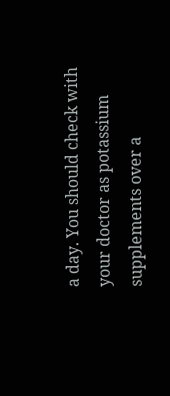a day. You should check with your doctor as potassium supplements over a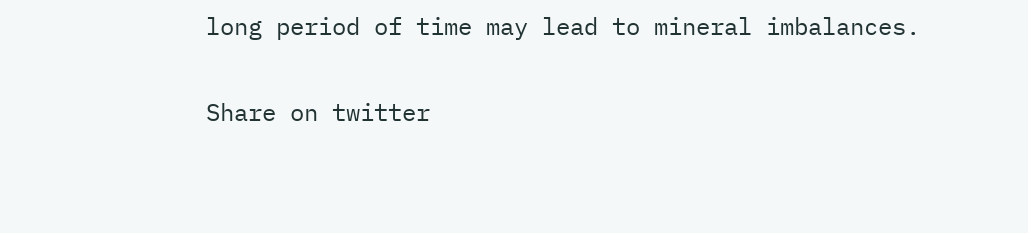long period of time may lead to mineral imbalances.

Share on twitter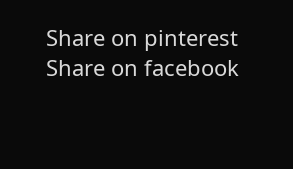Share on pinterest
Share on facebook